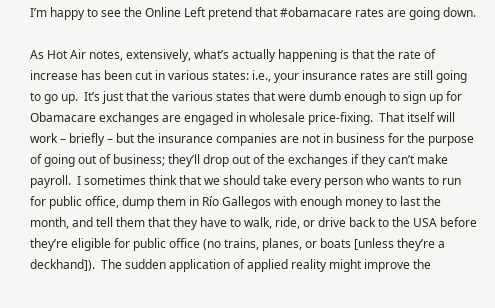I’m happy to see the Online Left pretend that #obamacare rates are going down.

As Hot Air notes, extensively, what’s actually happening is that the rate of increase has been cut in various states: i.e., your insurance rates are still going to go up.  It’s just that the various states that were dumb enough to sign up for Obamacare exchanges are engaged in wholesale price-fixing.  That itself will work – briefly – but the insurance companies are not in business for the purpose of going out of business; they’ll drop out of the exchanges if they can’t make payroll.  I sometimes think that we should take every person who wants to run for public office, dump them in Río Gallegos with enough money to last the month, and tell them that they have to walk, ride, or drive back to the USA before they’re eligible for public office (no trains, planes, or boats [unless they’re a deckhand]).  The sudden application of applied reality might improve the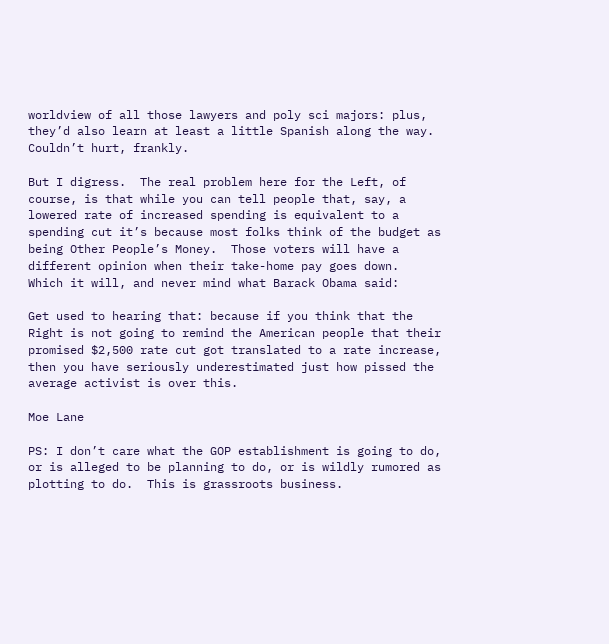worldview of all those lawyers and poly sci majors: plus, they’d also learn at least a little Spanish along the way.  Couldn’t hurt, frankly.

But I digress.  The real problem here for the Left, of course, is that while you can tell people that, say, a lowered rate of increased spending is equivalent to a spending cut it’s because most folks think of the budget as being Other People’s Money.  Those voters will have a different opinion when their take-home pay goes down.  Which it will, and never mind what Barack Obama said:

Get used to hearing that: because if you think that the Right is not going to remind the American people that their promised $2,500 rate cut got translated to a rate increase, then you have seriously underestimated just how pissed the average activist is over this.

Moe Lane

PS: I don’t care what the GOP establishment is going to do, or is alleged to be planning to do, or is wildly rumored as plotting to do.  This is grassroots business.